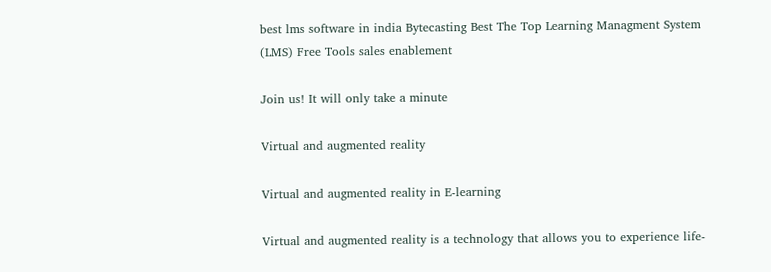best lms software in india Bytecasting Best The Top Learning Managment System (LMS) Free Tools sales enablement

Join us! It will only take a minute

Virtual and augmented reality

Virtual and augmented reality in E-learning

Virtual and augmented reality is a technology that allows you to experience life-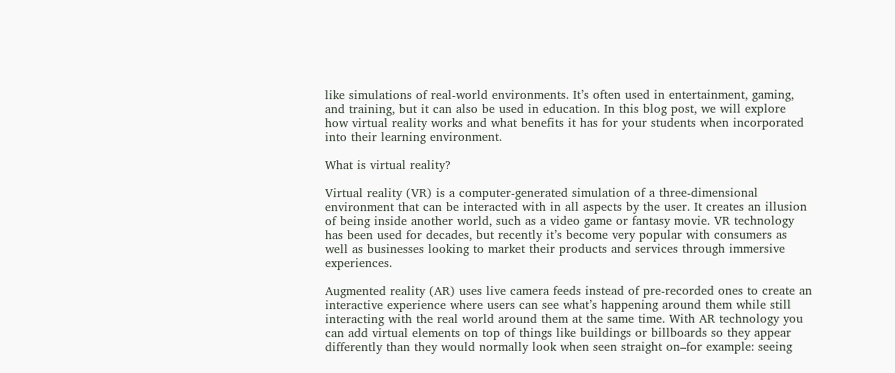like simulations of real-world environments. It’s often used in entertainment, gaming, and training, but it can also be used in education. In this blog post, we will explore how virtual reality works and what benefits it has for your students when incorporated into their learning environment.

What is virtual reality?

Virtual reality (VR) is a computer-generated simulation of a three-dimensional environment that can be interacted with in all aspects by the user. It creates an illusion of being inside another world, such as a video game or fantasy movie. VR technology has been used for decades, but recently it’s become very popular with consumers as well as businesses looking to market their products and services through immersive experiences.

Augmented reality (AR) uses live camera feeds instead of pre-recorded ones to create an interactive experience where users can see what’s happening around them while still interacting with the real world around them at the same time. With AR technology you can add virtual elements on top of things like buildings or billboards so they appear differently than they would normally look when seen straight on–for example: seeing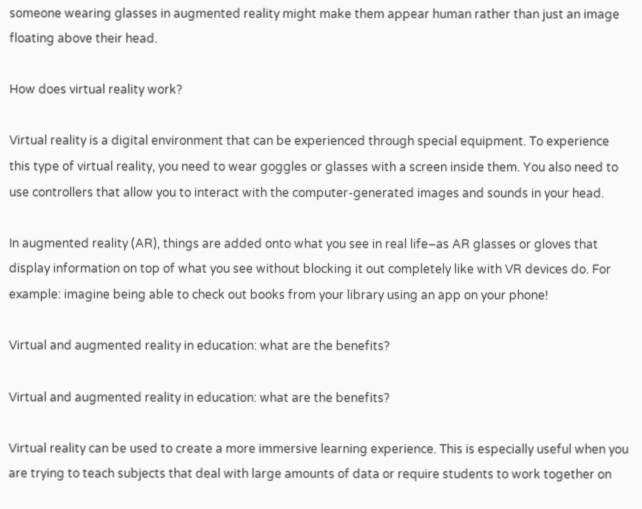someone wearing glasses in augmented reality might make them appear human rather than just an image floating above their head.

How does virtual reality work?

Virtual reality is a digital environment that can be experienced through special equipment. To experience this type of virtual reality, you need to wear goggles or glasses with a screen inside them. You also need to use controllers that allow you to interact with the computer-generated images and sounds in your head.

In augmented reality (AR), things are added onto what you see in real life–as AR glasses or gloves that display information on top of what you see without blocking it out completely like with VR devices do. For example: imagine being able to check out books from your library using an app on your phone!

Virtual and augmented reality in education: what are the benefits?

Virtual and augmented reality in education: what are the benefits?

Virtual reality can be used to create a more immersive learning experience. This is especially useful when you are trying to teach subjects that deal with large amounts of data or require students to work together on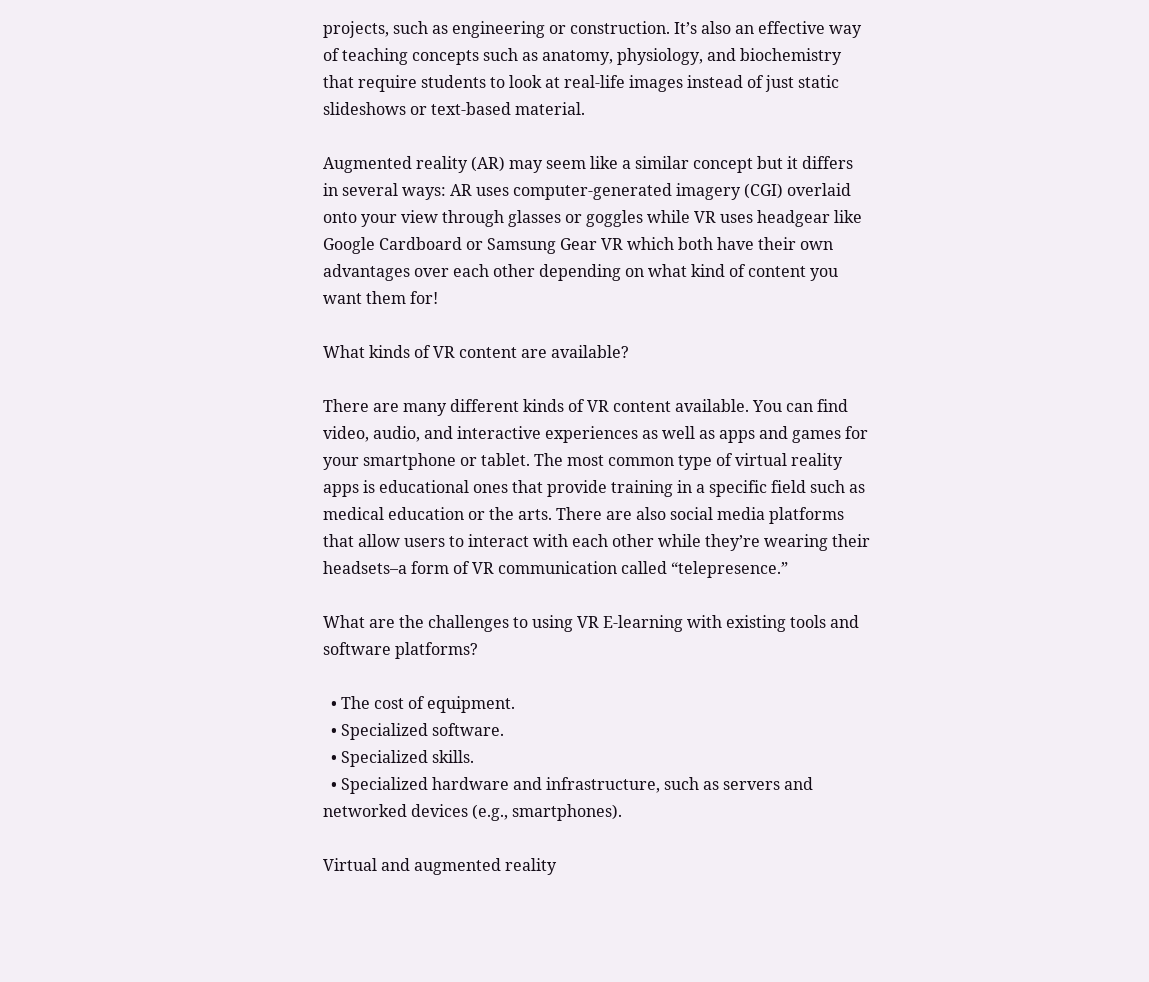projects, such as engineering or construction. It’s also an effective way of teaching concepts such as anatomy, physiology, and biochemistry that require students to look at real-life images instead of just static slideshows or text-based material.

Augmented reality (AR) may seem like a similar concept but it differs in several ways: AR uses computer-generated imagery (CGI) overlaid onto your view through glasses or goggles while VR uses headgear like Google Cardboard or Samsung Gear VR which both have their own advantages over each other depending on what kind of content you want them for!

What kinds of VR content are available?

There are many different kinds of VR content available. You can find video, audio, and interactive experiences as well as apps and games for your smartphone or tablet. The most common type of virtual reality apps is educational ones that provide training in a specific field such as medical education or the arts. There are also social media platforms that allow users to interact with each other while they’re wearing their headsets–a form of VR communication called “telepresence.”

What are the challenges to using VR E-learning with existing tools and software platforms?

  • The cost of equipment.
  • Specialized software.
  • Specialized skills.
  • Specialized hardware and infrastructure, such as servers and networked devices (e.g., smartphones).

Virtual and augmented reality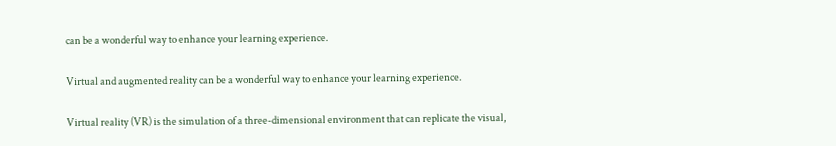can be a wonderful way to enhance your learning experience.

Virtual and augmented reality can be a wonderful way to enhance your learning experience.

Virtual reality (VR) is the simulation of a three-dimensional environment that can replicate the visual,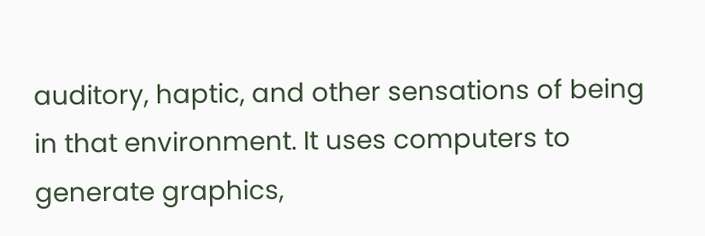auditory, haptic, and other sensations of being in that environment. It uses computers to generate graphics,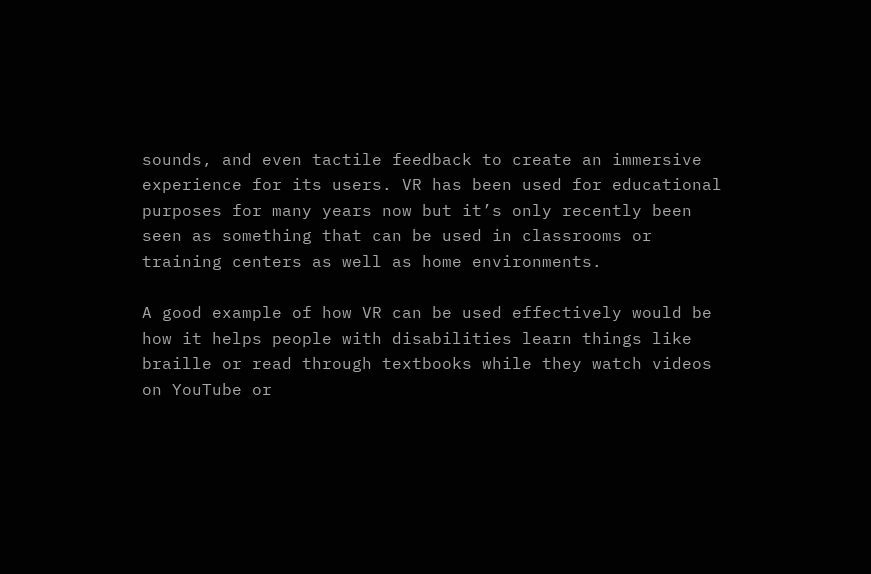sounds, and even tactile feedback to create an immersive experience for its users. VR has been used for educational purposes for many years now but it’s only recently been seen as something that can be used in classrooms or training centers as well as home environments.

A good example of how VR can be used effectively would be how it helps people with disabilities learn things like braille or read through textbooks while they watch videos on YouTube or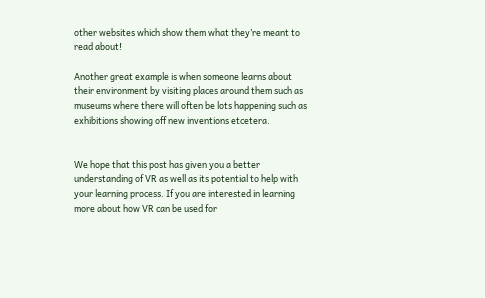other websites which show them what they’re meant to read about!

Another great example is when someone learns about their environment by visiting places around them such as museums where there will often be lots happening such as exhibitions showing off new inventions etcetera.


We hope that this post has given you a better understanding of VR as well as its potential to help with your learning process. If you are interested in learning more about how VR can be used for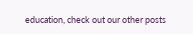education, check out our other posts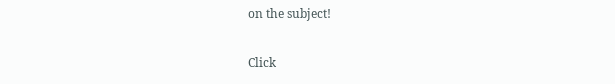on the subject!

Click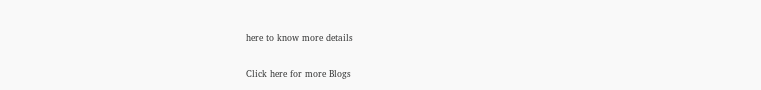here to know more details

Click here for more Blogs